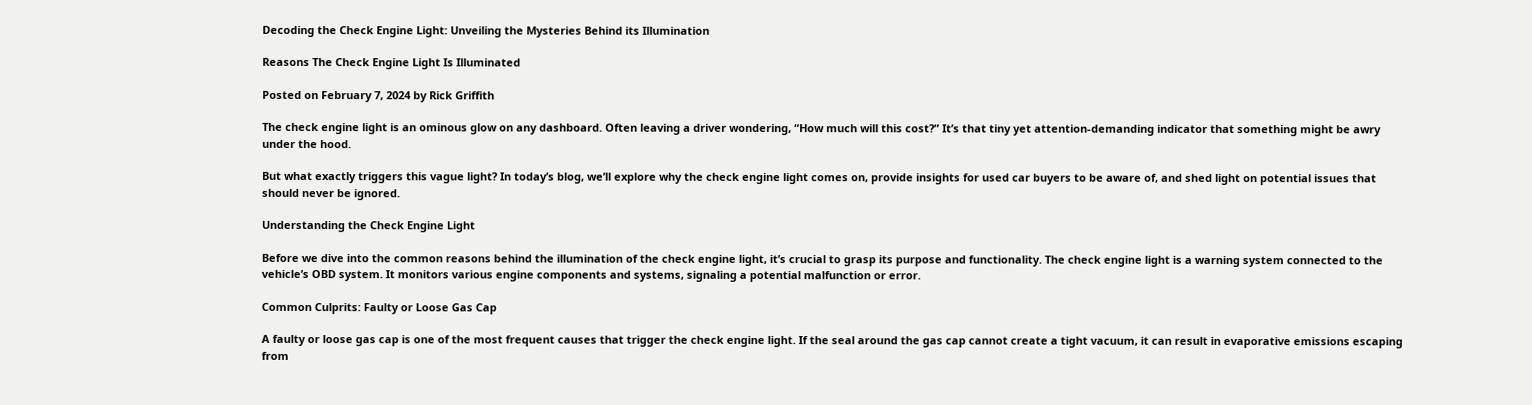Decoding the Check Engine Light: Unveiling the Mysteries Behind its Illumination

Reasons The Check Engine Light Is Illuminated

Posted on February 7, 2024 by Rick Griffith

The check engine light is an ominous glow on any dashboard. Often leaving a driver wondering, “How much will this cost?” It’s that tiny yet attention-demanding indicator that something might be awry under the hood.

But what exactly triggers this vague light? In today’s blog, we’ll explore why the check engine light comes on, provide insights for used car buyers to be aware of, and shed light on potential issues that should never be ignored.

Understanding the Check Engine Light

Before we dive into the common reasons behind the illumination of the check engine light, it’s crucial to grasp its purpose and functionality. The check engine light is a warning system connected to the vehicle’s OBD system. It monitors various engine components and systems, signaling a potential malfunction or error.

Common Culprits: Faulty or Loose Gas Cap

A faulty or loose gas cap is one of the most frequent causes that trigger the check engine light. If the seal around the gas cap cannot create a tight vacuum, it can result in evaporative emissions escaping from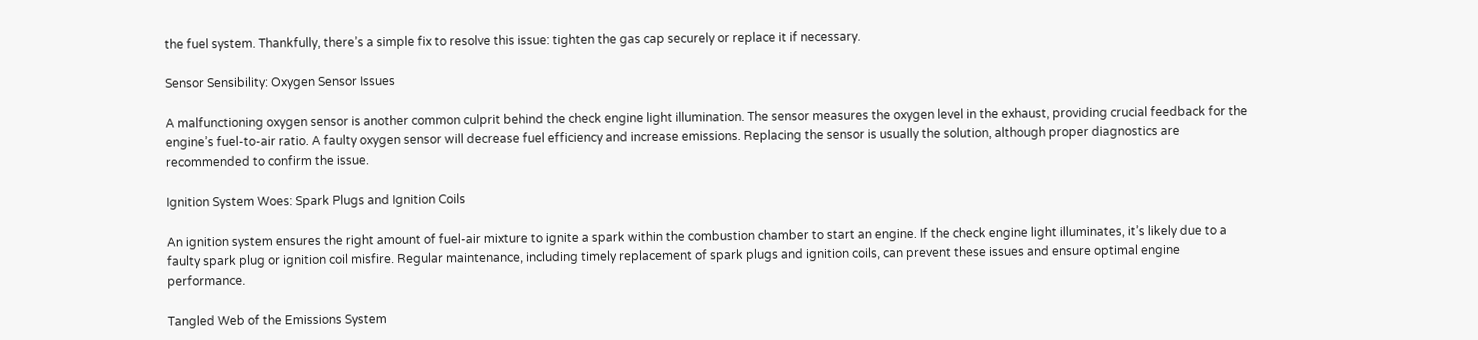the fuel system. Thankfully, there’s a simple fix to resolve this issue: tighten the gas cap securely or replace it if necessary.

Sensor Sensibility: Oxygen Sensor Issues

A malfunctioning oxygen sensor is another common culprit behind the check engine light illumination. The sensor measures the oxygen level in the exhaust, providing crucial feedback for the engine’s fuel-to-air ratio. A faulty oxygen sensor will decrease fuel efficiency and increase emissions. Replacing the sensor is usually the solution, although proper diagnostics are recommended to confirm the issue.

Ignition System Woes: Spark Plugs and Ignition Coils

An ignition system ensures the right amount of fuel-air mixture to ignite a spark within the combustion chamber to start an engine. If the check engine light illuminates, it’s likely due to a faulty spark plug or ignition coil misfire. Regular maintenance, including timely replacement of spark plugs and ignition coils, can prevent these issues and ensure optimal engine performance.

Tangled Web of the Emissions System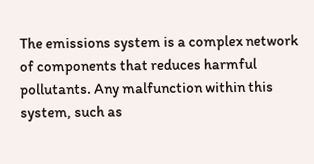The emissions system is a complex network of components that reduces harmful pollutants. Any malfunction within this system, such as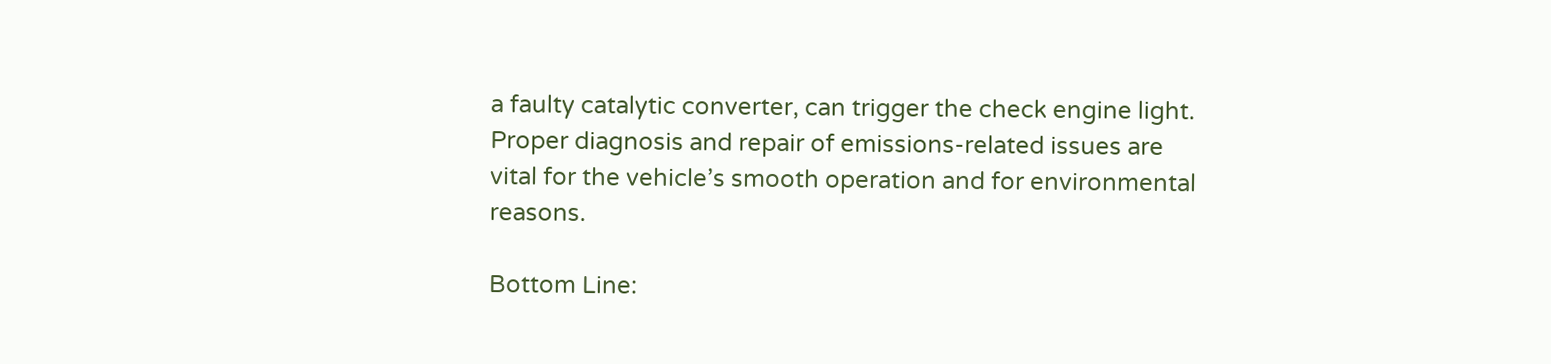a faulty catalytic converter, can trigger the check engine light. Proper diagnosis and repair of emissions-related issues are vital for the vehicle’s smooth operation and for environmental reasons.

Bottom Line: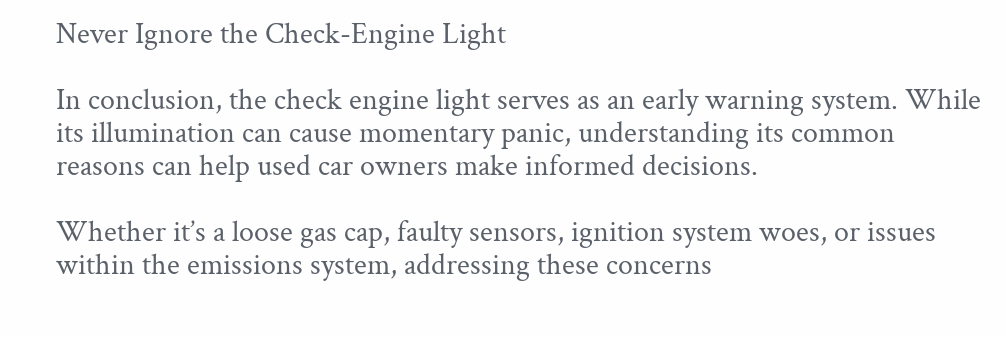Never Ignore the Check-Engine Light

In conclusion, the check engine light serves as an early warning system. While its illumination can cause momentary panic, understanding its common reasons can help used car owners make informed decisions.

Whether it’s a loose gas cap, faulty sensors, ignition system woes, or issues within the emissions system, addressing these concerns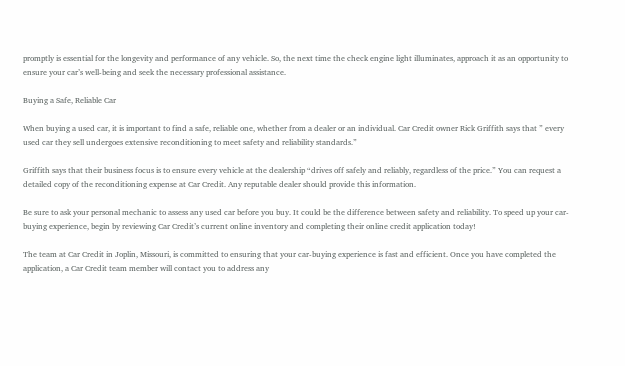promptly is essential for the longevity and performance of any vehicle. So, the next time the check engine light illuminates, approach it as an opportunity to ensure your car’s well-being and seek the necessary professional assistance.

Buying a Safe, Reliable Car

When buying a used car, it is important to find a safe, reliable one, whether from a dealer or an individual. Car Credit owner Rick Griffith says that ” every used car they sell undergoes extensive reconditioning to meet safety and reliability standards.”

Griffith says that their business focus is to ensure every vehicle at the dealership “drives off safely and reliably, regardless of the price.” You can request a detailed copy of the reconditioning expense at Car Credit. Any reputable dealer should provide this information.

Be sure to ask your personal mechanic to assess any used car before you buy. It could be the difference between safety and reliability. To speed up your car-buying experience, begin by reviewing Car Credit’s current online inventory and completing their online credit application today!

The team at Car Credit in Joplin, Missouri, is committed to ensuring that your car-buying experience is fast and efficient. Once you have completed the application, a Car Credit team member will contact you to address any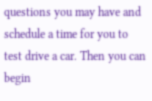questions you may have and schedule a time for you to test drive a car. Then you can begin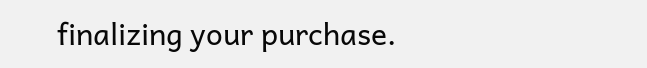finalizing your purchase.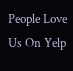People Love Us On Yelp